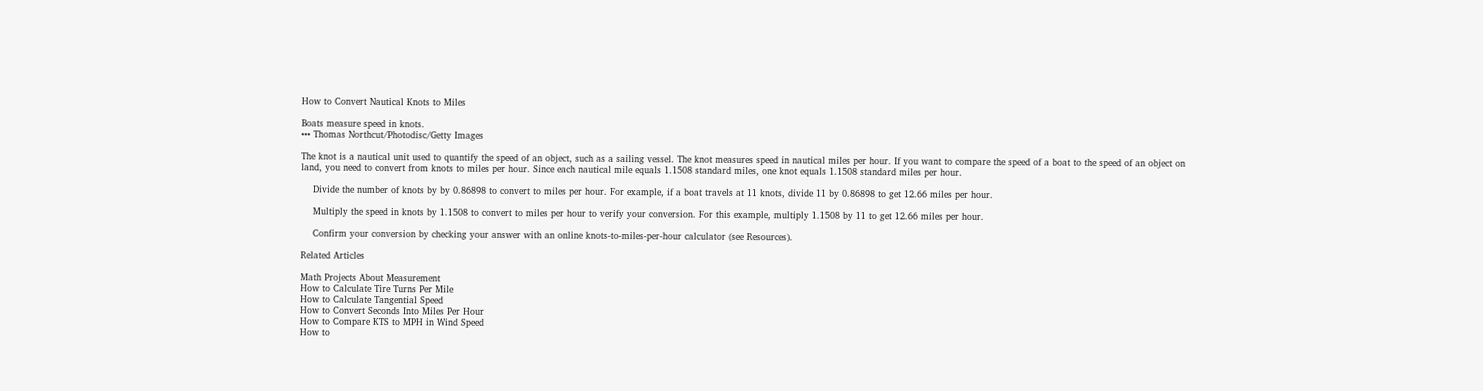How to Convert Nautical Knots to Miles

Boats measure speed in knots.
••• Thomas Northcut/Photodisc/Getty Images

The knot is a nautical unit used to quantify the speed of an object, such as a sailing vessel. The knot measures speed in nautical miles per hour. If you want to compare the speed of a boat to the speed of an object on land, you need to convert from knots to miles per hour. Since each nautical mile equals 1.1508 standard miles, one knot equals 1.1508 standard miles per hour.

    Divide the number of knots by by 0.86898 to convert to miles per hour. For example, if a boat travels at 11 knots, divide 11 by 0.86898 to get 12.66 miles per hour.

    Multiply the speed in knots by 1.1508 to convert to miles per hour to verify your conversion. For this example, multiply 1.1508 by 11 to get 12.66 miles per hour.

    Confirm your conversion by checking your answer with an online knots-to-miles-per-hour calculator (see Resources).

Related Articles

Math Projects About Measurement
How to Calculate Tire Turns Per Mile
How to Calculate Tangential Speed
How to Convert Seconds Into Miles Per Hour
How to Compare KTS to MPH in Wind Speed
How to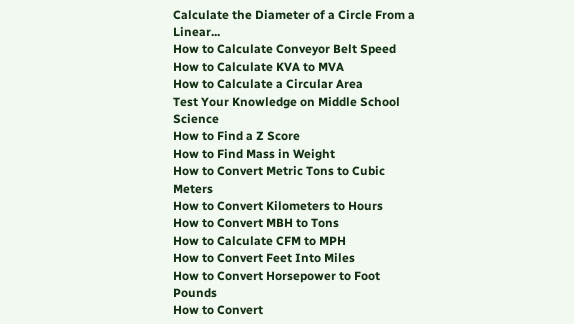Calculate the Diameter of a Circle From a Linear...
How to Calculate Conveyor Belt Speed
How to Calculate KVA to MVA
How to Calculate a Circular Area
Test Your Knowledge on Middle School Science
How to Find a Z Score
How to Find Mass in Weight
How to Convert Metric Tons to Cubic Meters
How to Convert Kilometers to Hours
How to Convert MBH to Tons
How to Calculate CFM to MPH
How to Convert Feet Into Miles
How to Convert Horsepower to Foot Pounds
How to Convert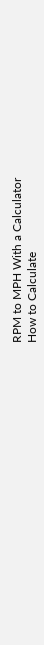RPM to MPH With a Calculator
How to Calculate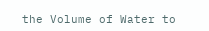the Volume of Water to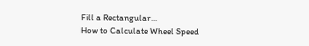Fill a Rectangular...
How to Calculate Wheel Speed